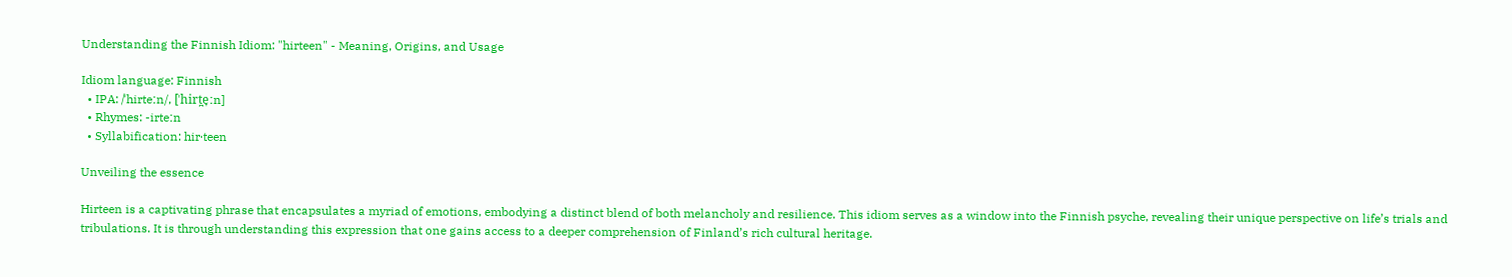Understanding the Finnish Idiom: "hirteen" - Meaning, Origins, and Usage

Idiom language: Finnish
  • IPA: /ˈhirteːn/, [ˈhirt̪e̞ːn]
  • Rhymes: -irteːn
  • Syllabification: hir‧teen

Unveiling the essence

Hirteen is a captivating phrase that encapsulates a myriad of emotions, embodying a distinct blend of both melancholy and resilience. This idiom serves as a window into the Finnish psyche, revealing their unique perspective on life’s trials and tribulations. It is through understanding this expression that one gains access to a deeper comprehension of Finland’s rich cultural heritage.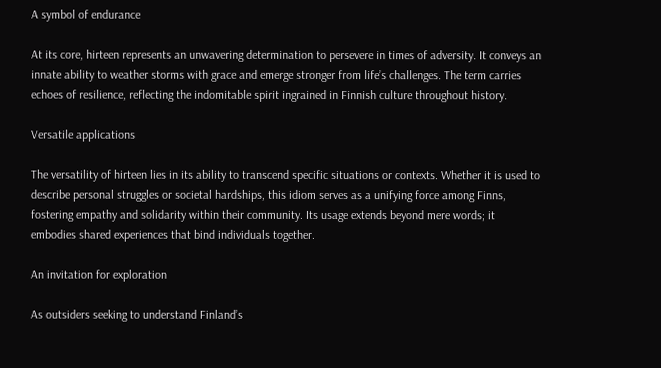A symbol of endurance

At its core, hirteen represents an unwavering determination to persevere in times of adversity. It conveys an innate ability to weather storms with grace and emerge stronger from life’s challenges. The term carries echoes of resilience, reflecting the indomitable spirit ingrained in Finnish culture throughout history.

Versatile applications

The versatility of hirteen lies in its ability to transcend specific situations or contexts. Whether it is used to describe personal struggles or societal hardships, this idiom serves as a unifying force among Finns, fostering empathy and solidarity within their community. Its usage extends beyond mere words; it embodies shared experiences that bind individuals together.

An invitation for exploration

As outsiders seeking to understand Finland’s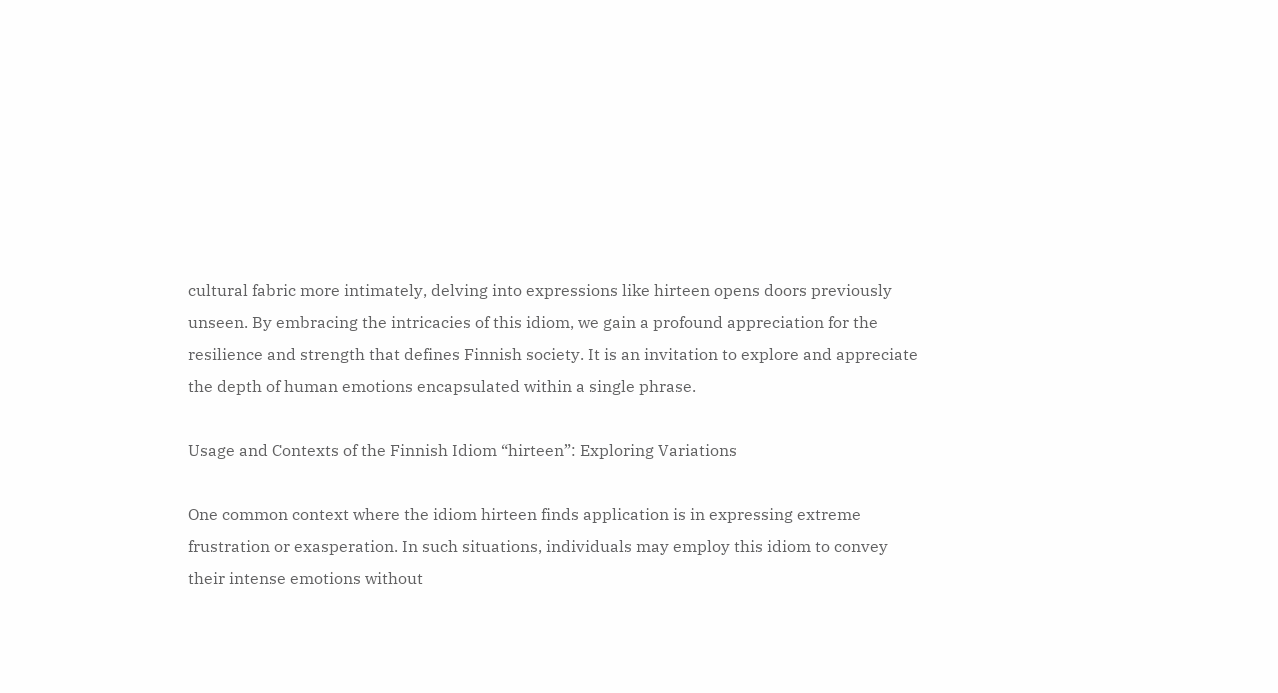cultural fabric more intimately, delving into expressions like hirteen opens doors previously unseen. By embracing the intricacies of this idiom, we gain a profound appreciation for the resilience and strength that defines Finnish society. It is an invitation to explore and appreciate the depth of human emotions encapsulated within a single phrase.

Usage and Contexts of the Finnish Idiom “hirteen”: Exploring Variations

One common context where the idiom hirteen finds application is in expressing extreme frustration or exasperation. In such situations, individuals may employ this idiom to convey their intense emotions without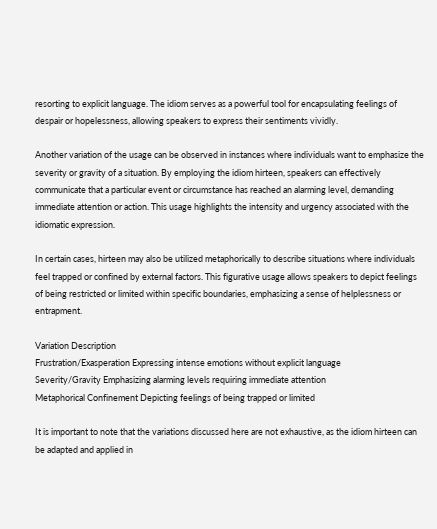resorting to explicit language. The idiom serves as a powerful tool for encapsulating feelings of despair or hopelessness, allowing speakers to express their sentiments vividly.

Another variation of the usage can be observed in instances where individuals want to emphasize the severity or gravity of a situation. By employing the idiom hirteen, speakers can effectively communicate that a particular event or circumstance has reached an alarming level, demanding immediate attention or action. This usage highlights the intensity and urgency associated with the idiomatic expression.

In certain cases, hirteen may also be utilized metaphorically to describe situations where individuals feel trapped or confined by external factors. This figurative usage allows speakers to depict feelings of being restricted or limited within specific boundaries, emphasizing a sense of helplessness or entrapment.

Variation Description
Frustration/Exasperation Expressing intense emotions without explicit language
Severity/Gravity Emphasizing alarming levels requiring immediate attention
Metaphorical Confinement Depicting feelings of being trapped or limited

It is important to note that the variations discussed here are not exhaustive, as the idiom hirteen can be adapted and applied in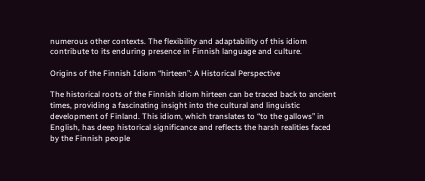numerous other contexts. The flexibility and adaptability of this idiom contribute to its enduring presence in Finnish language and culture.

Origins of the Finnish Idiom “hirteen”: A Historical Perspective

The historical roots of the Finnish idiom hirteen can be traced back to ancient times, providing a fascinating insight into the cultural and linguistic development of Finland. This idiom, which translates to “to the gallows” in English, has deep historical significance and reflects the harsh realities faced by the Finnish people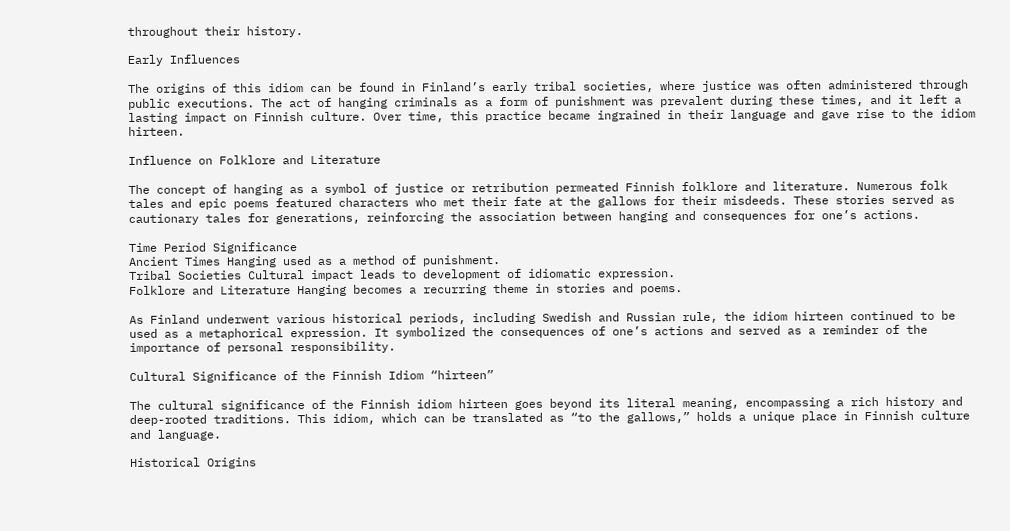throughout their history.

Early Influences

The origins of this idiom can be found in Finland’s early tribal societies, where justice was often administered through public executions. The act of hanging criminals as a form of punishment was prevalent during these times, and it left a lasting impact on Finnish culture. Over time, this practice became ingrained in their language and gave rise to the idiom hirteen.

Influence on Folklore and Literature

The concept of hanging as a symbol of justice or retribution permeated Finnish folklore and literature. Numerous folk tales and epic poems featured characters who met their fate at the gallows for their misdeeds. These stories served as cautionary tales for generations, reinforcing the association between hanging and consequences for one’s actions.

Time Period Significance
Ancient Times Hanging used as a method of punishment.
Tribal Societies Cultural impact leads to development of idiomatic expression.
Folklore and Literature Hanging becomes a recurring theme in stories and poems.

As Finland underwent various historical periods, including Swedish and Russian rule, the idiom hirteen continued to be used as a metaphorical expression. It symbolized the consequences of one’s actions and served as a reminder of the importance of personal responsibility.

Cultural Significance of the Finnish Idiom “hirteen”

The cultural significance of the Finnish idiom hirteen goes beyond its literal meaning, encompassing a rich history and deep-rooted traditions. This idiom, which can be translated as “to the gallows,” holds a unique place in Finnish culture and language.

Historical Origins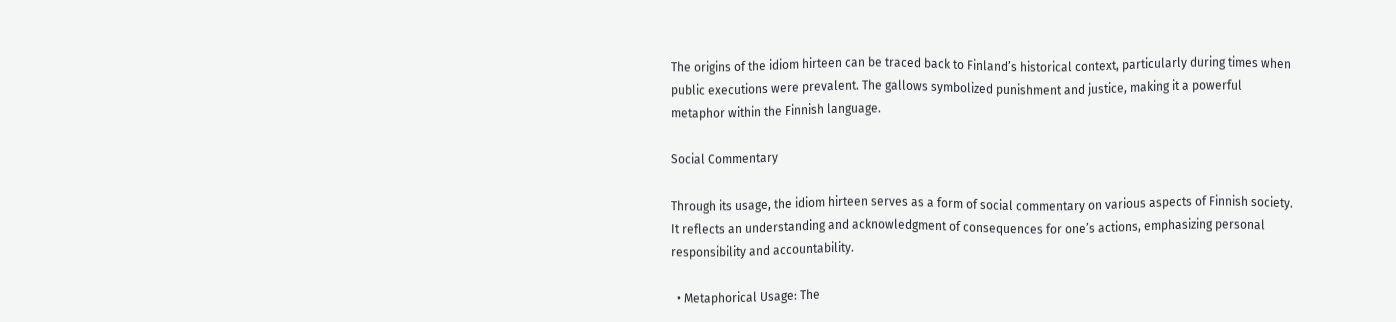The origins of the idiom hirteen can be traced back to Finland’s historical context, particularly during times when public executions were prevalent. The gallows symbolized punishment and justice, making it a powerful metaphor within the Finnish language.

Social Commentary

Through its usage, the idiom hirteen serves as a form of social commentary on various aspects of Finnish society. It reflects an understanding and acknowledgment of consequences for one’s actions, emphasizing personal responsibility and accountability.

  • Metaphorical Usage: The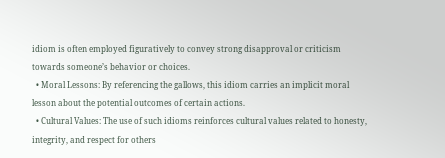idiom is often employed figuratively to convey strong disapproval or criticism towards someone’s behavior or choices.
  • Moral Lessons: By referencing the gallows, this idiom carries an implicit moral lesson about the potential outcomes of certain actions.
  • Cultural Values: The use of such idioms reinforces cultural values related to honesty, integrity, and respect for others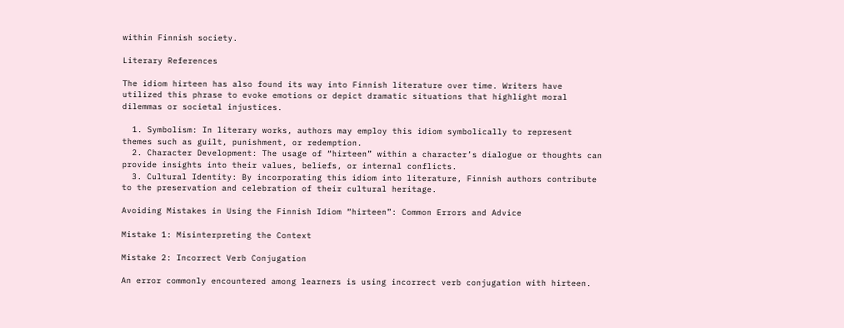within Finnish society.

Literary References

The idiom hirteen has also found its way into Finnish literature over time. Writers have utilized this phrase to evoke emotions or depict dramatic situations that highlight moral dilemmas or societal injustices.

  1. Symbolism: In literary works, authors may employ this idiom symbolically to represent themes such as guilt, punishment, or redemption.
  2. Character Development: The usage of “hirteen” within a character’s dialogue or thoughts can provide insights into their values, beliefs, or internal conflicts.
  3. Cultural Identity: By incorporating this idiom into literature, Finnish authors contribute to the preservation and celebration of their cultural heritage.

Avoiding Mistakes in Using the Finnish Idiom “hirteen”: Common Errors and Advice

Mistake 1: Misinterpreting the Context

Mistake 2: Incorrect Verb Conjugation

An error commonly encountered among learners is using incorrect verb conjugation with hirteen.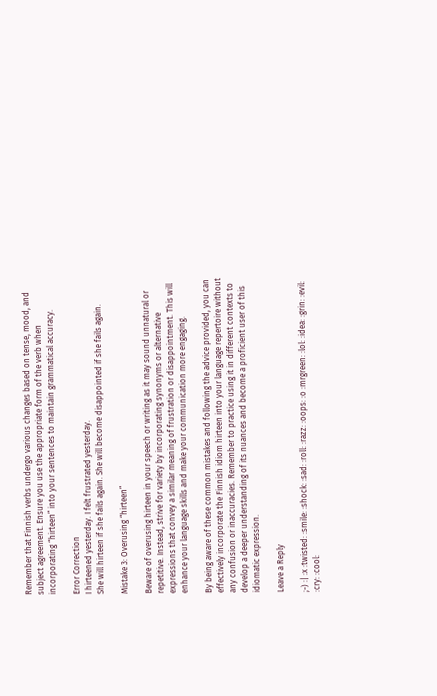Remember that Finnish verbs undergo various changes based on tense, mood, and subject agreement. Ensure you use the appropriate form of the verb when incorporating “hirteen” into your sentences to maintain grammatical accuracy.

Error Correction
I hirteened yesterday. I felt frustrated yesterday.
She will hirteen if she fails again. She will become disappointed if she fails again.

Mistake 3: Overusing “hirteen”

Beware of overusing hirteen in your speech or writing as it may sound unnatural or repetitive. Instead, strive for variety by incorporating synonyms or alternative expressions that convey a similar meaning of frustration or disappointment. This will enhance your language skills and make your communication more engaging.

By being aware of these common mistakes and following the advice provided, you can effectively incorporate the Finnish idiom hirteen into your language repertoire without any confusion or inaccuracies. Remember to practice using it in different contexts to develop a deeper understanding of its nuances and become a proficient user of this idiomatic expression.

Leave a Reply

;-) :| :x :twisted: :smile: :shock: :sad: :roll: :razz: :oops: :o :mrgreen: :lol: :idea: :grin: :evil: :cry: :cool: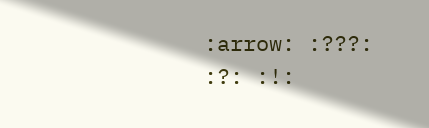:arrow: :???: :?: :!: